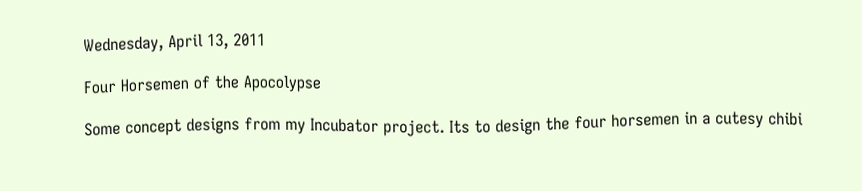Wednesday, April 13, 2011

Four Horsemen of the Apocolypse

Some concept designs from my Incubator project. Its to design the four horsemen in a cutesy chibi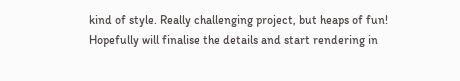kind of style. Really challenging project, but heaps of fun!
Hopefully will finalise the details and start rendering in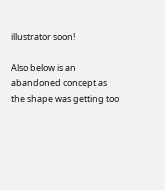illustrator soon!

Also below is an abandoned concept as the shape was getting too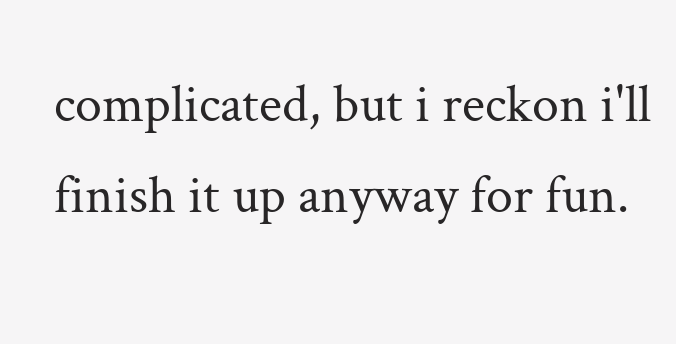complicated, but i reckon i'll finish it up anyway for fun.